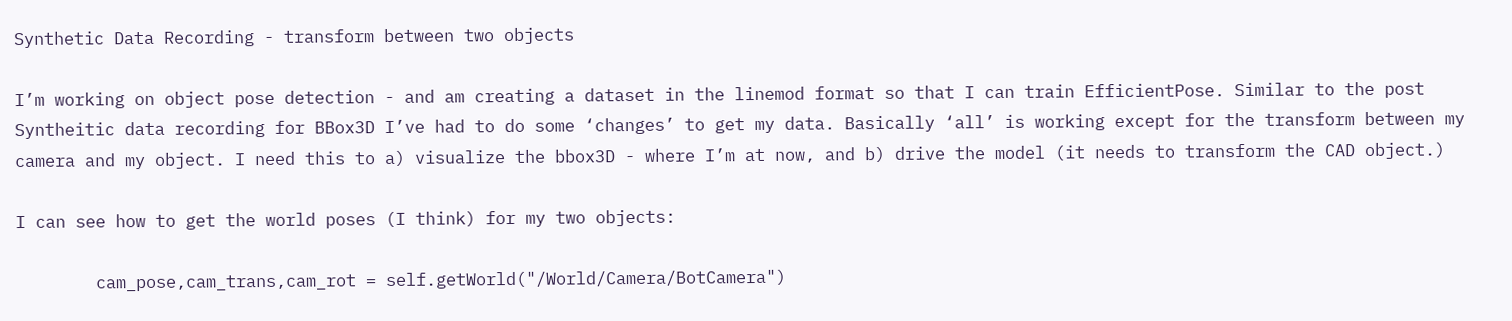Synthetic Data Recording - transform between two objects

I’m working on object pose detection - and am creating a dataset in the linemod format so that I can train EfficientPose. Similar to the post Syntheitic data recording for BBox3D I’ve had to do some ‘changes’ to get my data. Basically ‘all’ is working except for the transform between my camera and my object. I need this to a) visualize the bbox3D - where I’m at now, and b) drive the model (it needs to transform the CAD object.)

I can see how to get the world poses (I think) for my two objects:

        cam_pose,cam_trans,cam_rot = self.getWorld("/World/Camera/BotCamera")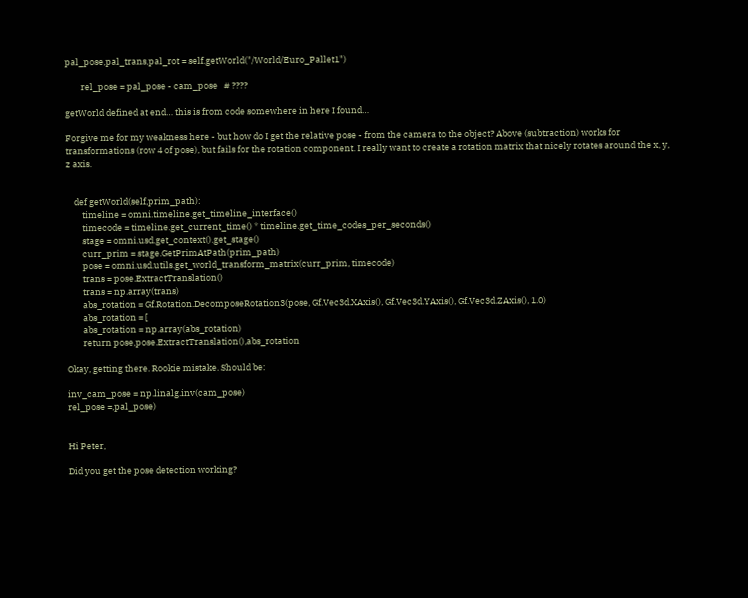pal_pose,pal_trans,pal_rot = self.getWorld("/World/Euro_Pallet1")

        rel_pose = pal_pose - cam_pose   # ????

getWorld defined at end… this is from code somewhere in here I found…

Forgive me for my weakness here - but how do I get the relative pose - from the camera to the object? Above (subtraction) works for transformations (row 4 of pose), but fails for the rotation component. I really want to create a rotation matrix that nicely rotates around the x, y, z axis.


    def getWorld(self,prim_path):
        timeline = omni.timeline.get_timeline_interface()
        timecode = timeline.get_current_time() * timeline.get_time_codes_per_seconds()
        stage = omni.usd.get_context().get_stage()
        curr_prim = stage.GetPrimAtPath(prim_path)
        pose = omni.usd.utils.get_world_transform_matrix(curr_prim, timecode)
        trans = pose.ExtractTranslation()
        trans = np.array(trans)
        abs_rotation = Gf.Rotation.DecomposeRotation3(pose, Gf.Vec3d.XAxis(), Gf.Vec3d.YAxis(), Gf.Vec3d.ZAxis(), 1.0)
        abs_rotation = [
        abs_rotation = np.array(abs_rotation)
        return pose,pose.ExtractTranslation(),abs_rotation

Okay, getting there. Rookie mistake. Should be:

inv_cam_pose = np.linalg.inv(cam_pose)
rel_pose =,pal_pose)


Hi Peter,

Did you get the pose detection working?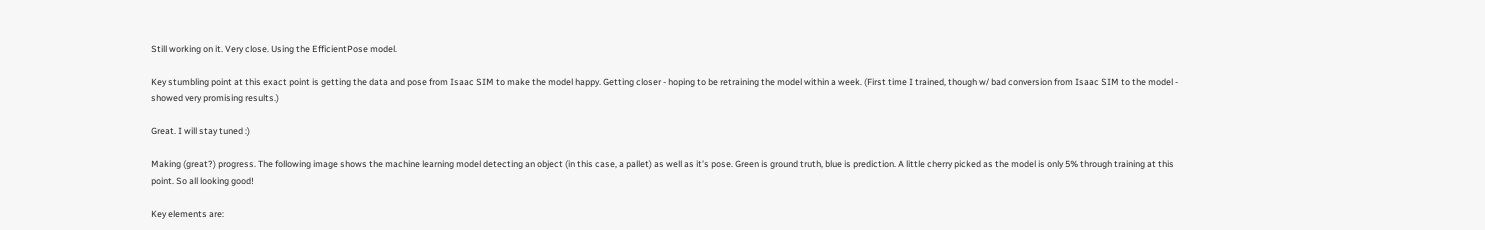Still working on it. Very close. Using the EfficientPose model.

Key stumbling point at this exact point is getting the data and pose from Isaac SIM to make the model happy. Getting closer - hoping to be retraining the model within a week. (First time I trained, though w/ bad conversion from Isaac SIM to the model - showed very promising results.)

Great. I will stay tuned :)

Making (great?) progress. The following image shows the machine learning model detecting an object (in this case, a pallet) as well as it’s pose. Green is ground truth, blue is prediction. A little cherry picked as the model is only 5% through training at this point. So all looking good!

Key elements are: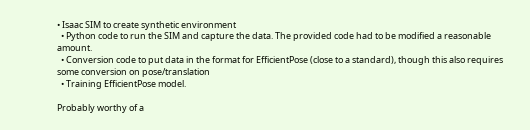• Isaac SIM to create synthetic environment
  • Python code to run the SIM and capture the data. The provided code had to be modified a reasonable amount.
  • Conversion code to put data in the format for EfficientPose (close to a standard), though this also requires some conversion on pose/translation
  • Training EfficientPose model.

Probably worthy of a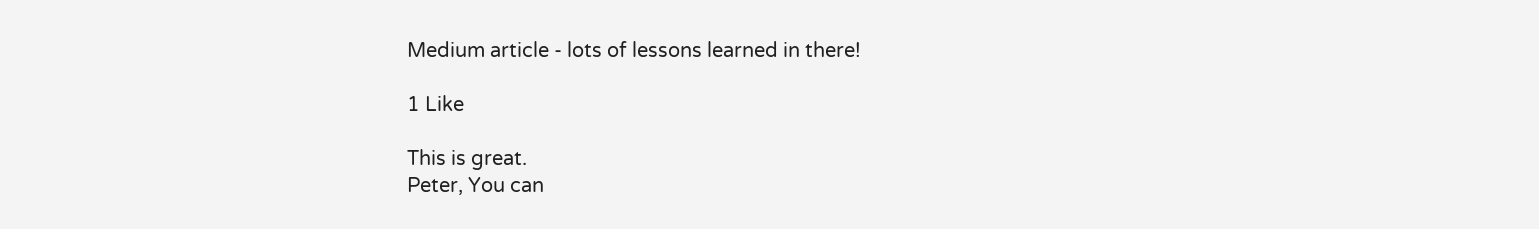Medium article - lots of lessons learned in there!

1 Like

This is great.
Peter, You can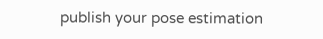publish your pose estimation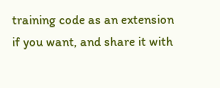training code as an extension if you want, and share it with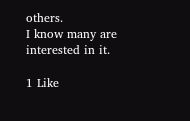others.
I know many are interested in it.

1 Like